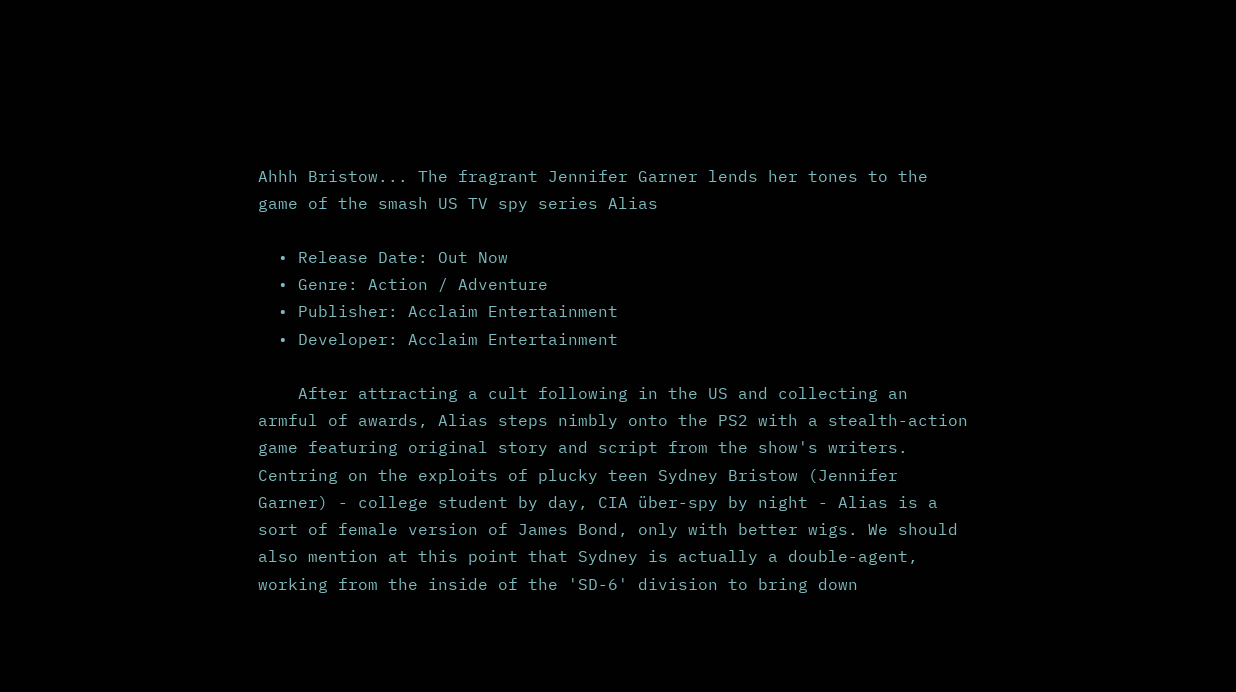Ahhh Bristow... The fragrant Jennifer Garner lends her tones to the game of the smash US TV spy series Alias

  • Release Date: Out Now
  • Genre: Action / Adventure
  • Publisher: Acclaim Entertainment
  • Developer: Acclaim Entertainment

    After attracting a cult following in the US and collecting an armful of awards, Alias steps nimbly onto the PS2 with a stealth-action game featuring original story and script from the show's writers. Centring on the exploits of plucky teen Sydney Bristow (Jennifer Garner) - college student by day, CIA über-spy by night - Alias is a sort of female version of James Bond, only with better wigs. We should also mention at this point that Sydney is actually a double-agent, working from the inside of the 'SD-6' division to bring down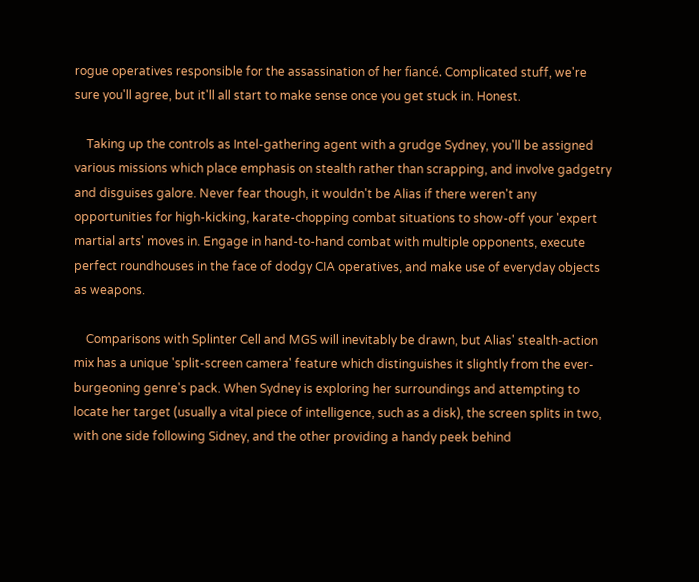rogue operatives responsible for the assassination of her fiancé. Complicated stuff, we're sure you'll agree, but it'll all start to make sense once you get stuck in. Honest.

    Taking up the controls as Intel-gathering agent with a grudge Sydney, you'll be assigned various missions which place emphasis on stealth rather than scrapping, and involve gadgetry and disguises galore. Never fear though, it wouldn't be Alias if there weren't any opportunities for high-kicking, karate-chopping combat situations to show-off your 'expert martial arts' moves in. Engage in hand-to-hand combat with multiple opponents, execute perfect roundhouses in the face of dodgy CIA operatives, and make use of everyday objects as weapons.

    Comparisons with Splinter Cell and MGS will inevitably be drawn, but Alias' stealth-action mix has a unique 'split-screen camera' feature which distinguishes it slightly from the ever-burgeoning genre's pack. When Sydney is exploring her surroundings and attempting to locate her target (usually a vital piece of intelligence, such as a disk), the screen splits in two, with one side following Sidney, and the other providing a handy peek behind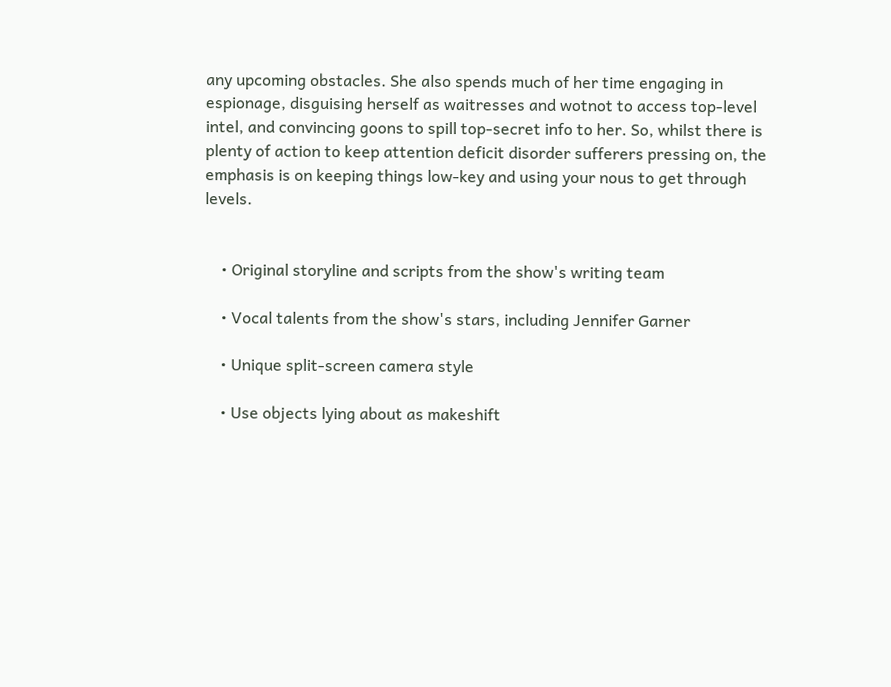any upcoming obstacles. She also spends much of her time engaging in espionage, disguising herself as waitresses and wotnot to access top-level intel, and convincing goons to spill top-secret info to her. So, whilst there is plenty of action to keep attention deficit disorder sufferers pressing on, the emphasis is on keeping things low-key and using your nous to get through levels.


    • Original storyline and scripts from the show's writing team

    • Vocal talents from the show's stars, including Jennifer Garner

    • Unique split-screen camera style

    • Use objects lying about as makeshift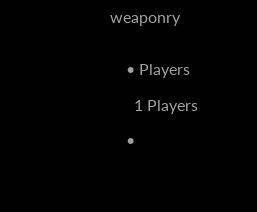weaponry


    • Players

      1 Players

    •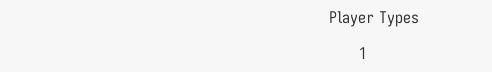Player Types

      1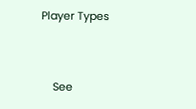Player Types


    See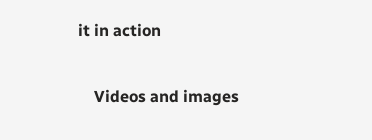it in action

    Videos and images